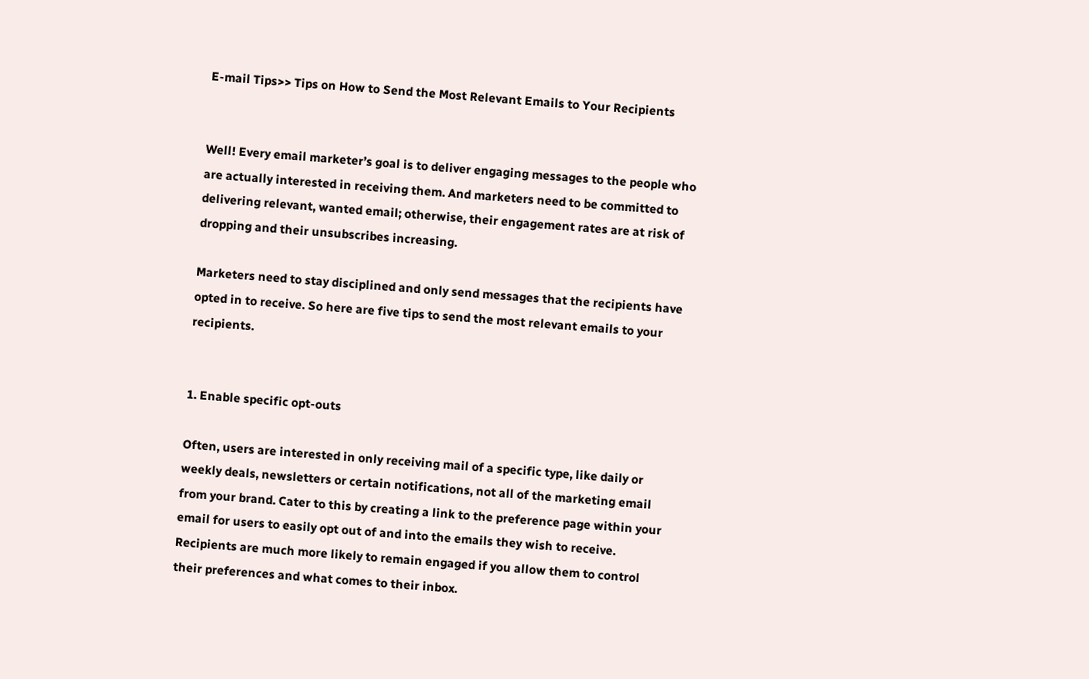E-mail Tips>> Tips on How to Send the Most Relevant Emails to Your Recipients


Well! Every email marketer’s goal is to deliver engaging messages to the people who are actually interested in receiving them. And marketers need to be committed to delivering relevant, wanted email; otherwise, their engagement rates are at risk of dropping and their unsubscribes increasing.

Marketers need to stay disciplined and only send messages that the recipients have opted in to receive. So here are five tips to send the most relevant emails to your recipients.


1. Enable specific opt-outs

Often, users are interested in only receiving mail of a specific type, like daily or weekly deals, newsletters or certain notifications, not all of the marketing email from your brand. Cater to this by creating a link to the preference page within your email for users to easily opt out of and into the emails they wish to receive. Recipients are much more likely to remain engaged if you allow them to control their preferences and what comes to their inbox.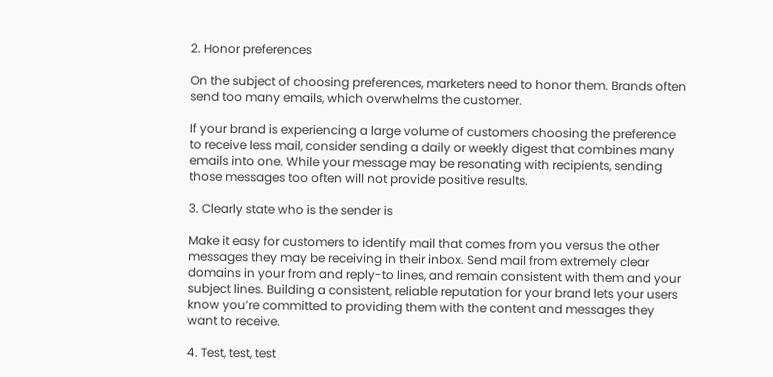2. Honor preferences

On the subject of choosing preferences, marketers need to honor them. Brands often send too many emails, which overwhelms the customer.

If your brand is experiencing a large volume of customers choosing the preference to receive less mail, consider sending a daily or weekly digest that combines many emails into one. While your message may be resonating with recipients, sending those messages too often will not provide positive results.

3. Clearly state who is the sender is

Make it easy for customers to identify mail that comes from you versus the other messages they may be receiving in their inbox. Send mail from extremely clear domains in your from and reply-to lines, and remain consistent with them and your subject lines. Building a consistent, reliable reputation for your brand lets your users know you’re committed to providing them with the content and messages they want to receive.

4. Test, test, test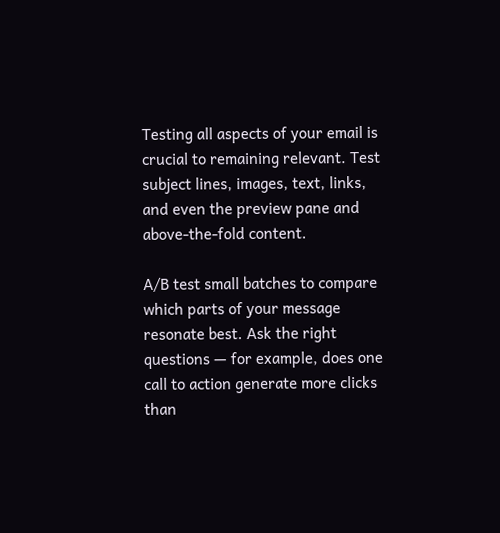Testing all aspects of your email is crucial to remaining relevant. Test subject lines, images, text, links, and even the preview pane and above-the-fold content.

A/B test small batches to compare which parts of your message resonate best. Ask the right questions — for example, does one call to action generate more clicks than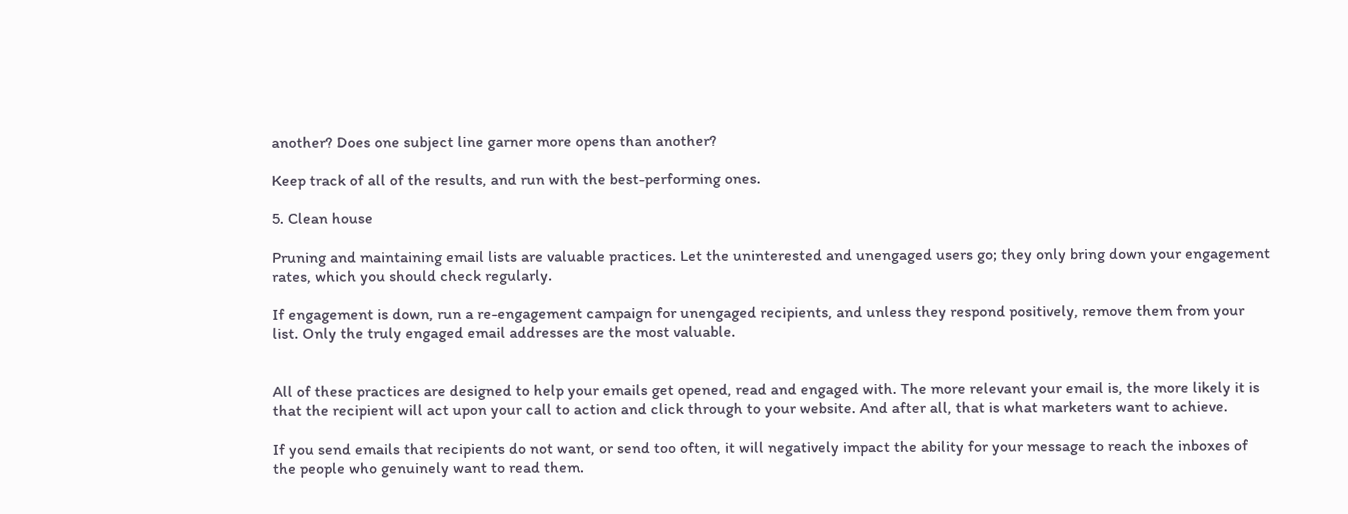another? Does one subject line garner more opens than another?

Keep track of all of the results, and run with the best-performing ones.

5. Clean house

Pruning and maintaining email lists are valuable practices. Let the uninterested and unengaged users go; they only bring down your engagement rates, which you should check regularly.

If engagement is down, run a re-engagement campaign for unengaged recipients, and unless they respond positively, remove them from your list. Only the truly engaged email addresses are the most valuable.


All of these practices are designed to help your emails get opened, read and engaged with. The more relevant your email is, the more likely it is that the recipient will act upon your call to action and click through to your website. And after all, that is what marketers want to achieve.

If you send emails that recipients do not want, or send too often, it will negatively impact the ability for your message to reach the inboxes of the people who genuinely want to read them.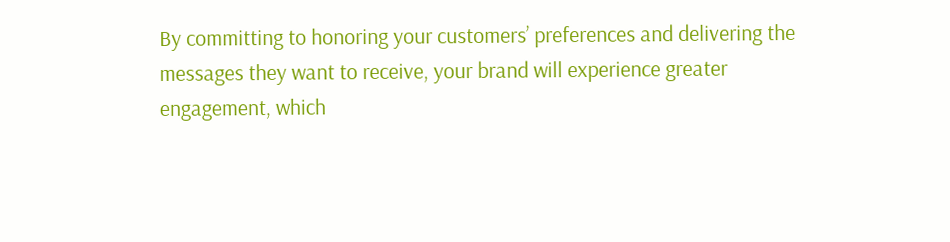By committing to honoring your customers’ preferences and delivering the messages they want to receive, your brand will experience greater engagement, which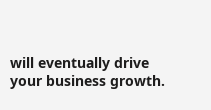will eventually drive your business growth.